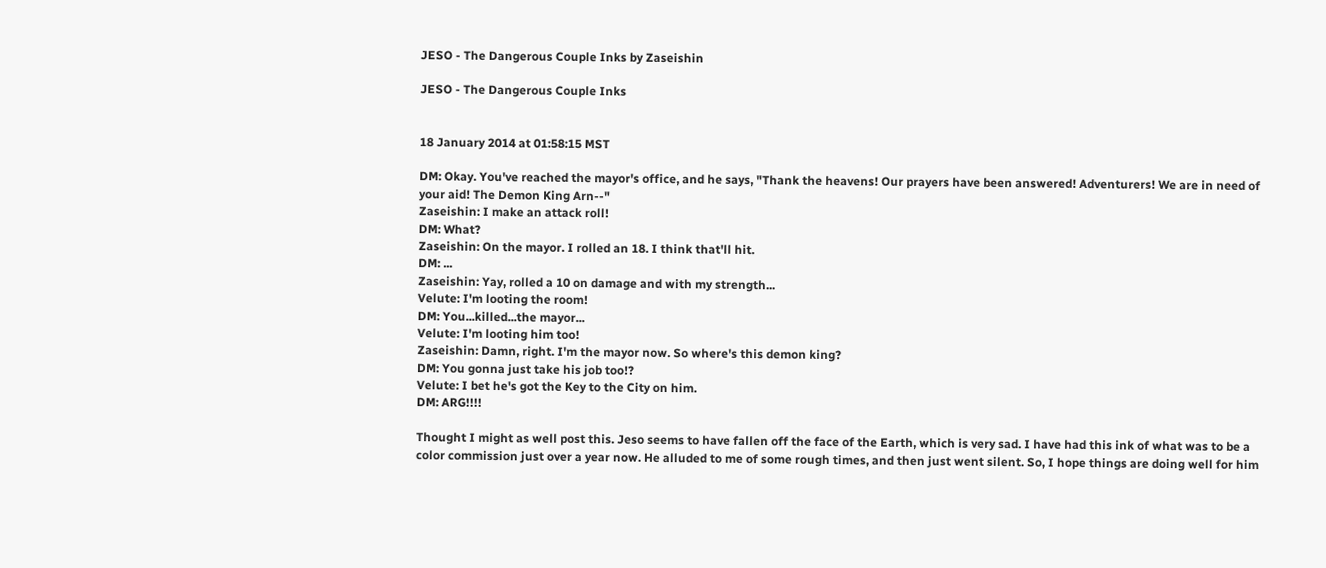JESO - The Dangerous Couple Inks by Zaseishin

JESO - The Dangerous Couple Inks


18 January 2014 at 01:58:15 MST

DM: Okay. You've reached the mayor's office, and he says, "Thank the heavens! Our prayers have been answered! Adventurers! We are in need of your aid! The Demon King Arn--"
Zaseishin: I make an attack roll!
DM: What?
Zaseishin: On the mayor. I rolled an 18. I think that'll hit.
DM: ...
Zaseishin: Yay, rolled a 10 on damage and with my strength...
Velute: I'm looting the room!
DM: You...killed...the mayor...
Velute: I'm looting him too!
Zaseishin: Damn, right. I'm the mayor now. So where's this demon king?
DM: You gonna just take his job too!?
Velute: I bet he's got the Key to the City on him.
DM: ARG!!!!

Thought I might as well post this. Jeso seems to have fallen off the face of the Earth, which is very sad. I have had this ink of what was to be a color commission just over a year now. He alluded to me of some rough times, and then just went silent. So, I hope things are doing well for him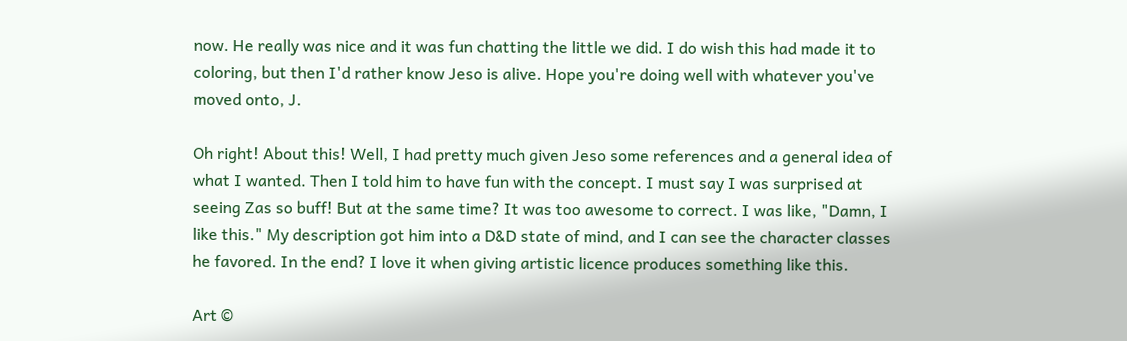now. He really was nice and it was fun chatting the little we did. I do wish this had made it to coloring, but then I'd rather know Jeso is alive. Hope you're doing well with whatever you've moved onto, J.

Oh right! About this! Well, I had pretty much given Jeso some references and a general idea of what I wanted. Then I told him to have fun with the concept. I must say I was surprised at seeing Zas so buff! But at the same time? It was too awesome to correct. I was like, "Damn, I like this." My description got him into a D&D state of mind, and I can see the character classes he favored. In the end? I love it when giving artistic licence produces something like this.

Art ©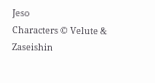Jeso
Characters © Velute & Zaseishin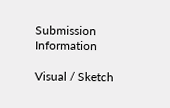Submission Information

Visual / Sketch